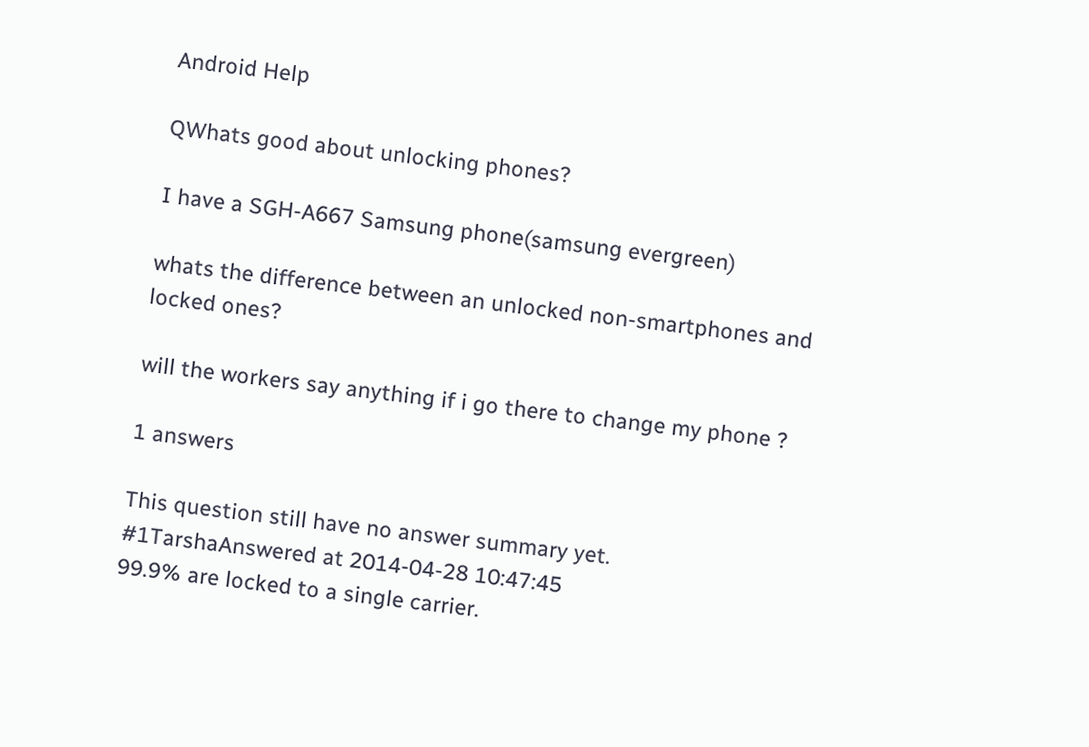Android Help

QWhats good about unlocking phones?

I have a SGH-A667 Samsung phone(samsung evergreen)

whats the difference between an unlocked non-smartphones and locked ones?

will the workers say anything if i go there to change my phone ?

1 answers

This question still have no answer summary yet.
#1TarshaAnswered at 2014-04-28 10:47:45
99.9% are locked to a single carrier.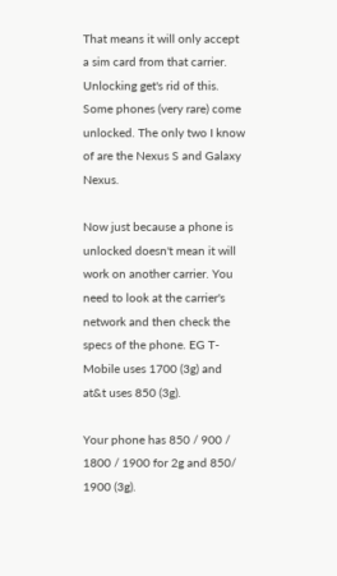That means it will only accept a sim card from that carrier. Unlocking get's rid of this. Some phones (very rare) come unlocked. The only two I know of are the Nexus S and Galaxy Nexus.

Now just because a phone is unlocked doesn't mean it will work on another carrier. You need to look at the carrier's network and then check the specs of the phone. EG T-Mobile uses 1700 (3g) and at&t uses 850 (3g).

Your phone has 850 / 900 / 1800 / 1900 for 2g and 850/ 1900 (3g).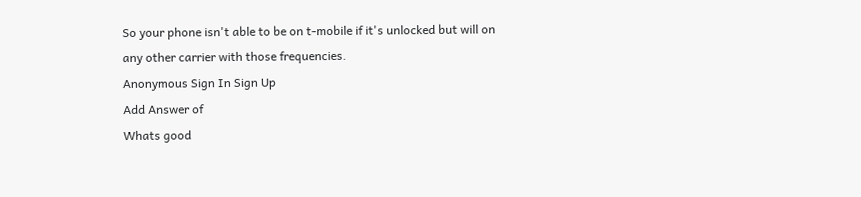So your phone isn't able to be on t-mobile if it's unlocked but will on any other carrier with those frequencies.
Anonymous Sign In Sign Up
Add Answer of
Whats good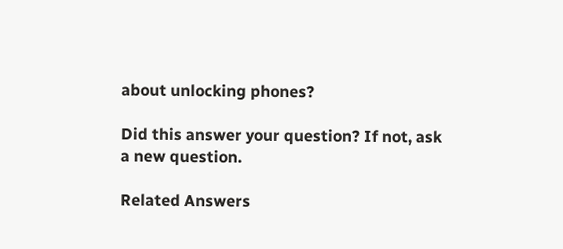about unlocking phones?

Did this answer your question? If not, ask a new question.

Related Answers